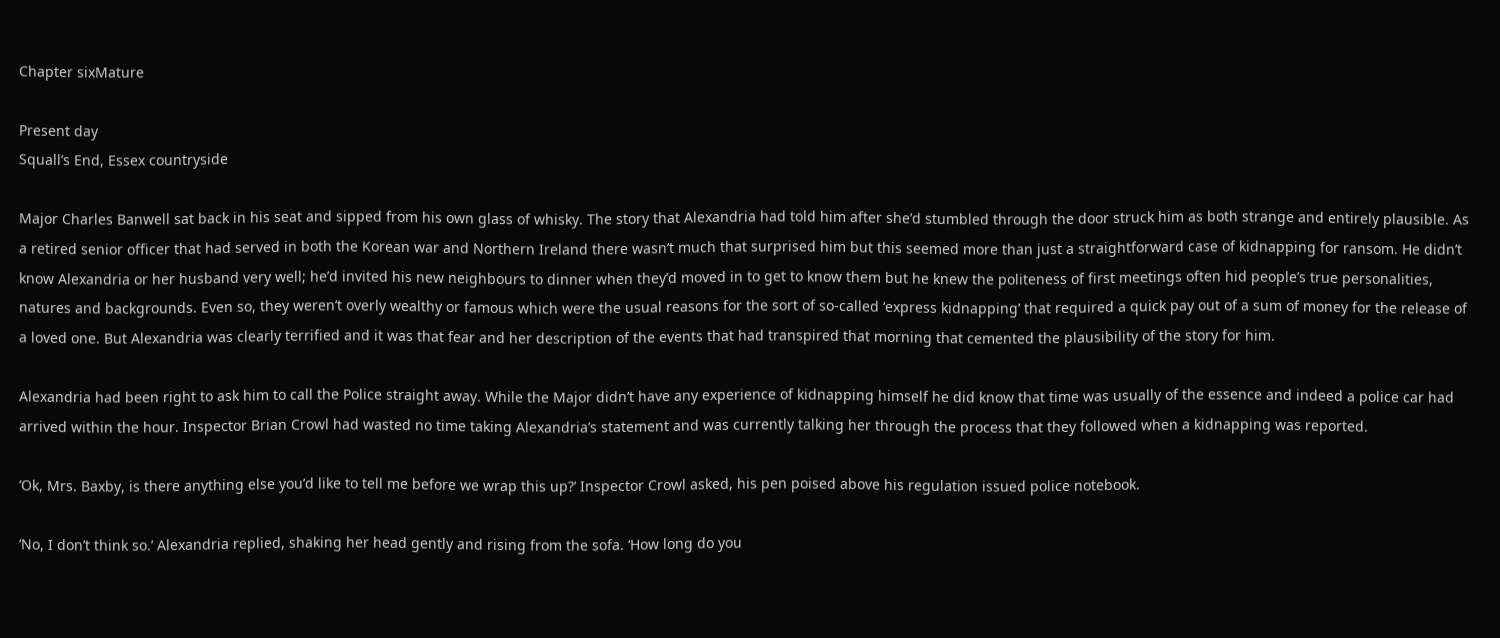Chapter sixMature

Present day
Squall’s End, Essex countryside

Major Charles Banwell sat back in his seat and sipped from his own glass of whisky. The story that Alexandria had told him after she’d stumbled through the door struck him as both strange and entirely plausible. As a retired senior officer that had served in both the Korean war and Northern Ireland there wasn’t much that surprised him but this seemed more than just a straightforward case of kidnapping for ransom. He didn’t know Alexandria or her husband very well; he’d invited his new neighbours to dinner when they’d moved in to get to know them but he knew the politeness of first meetings often hid people’s true personalities, natures and backgrounds. Even so, they weren’t overly wealthy or famous which were the usual reasons for the sort of so-called ‘express kidnapping’ that required a quick pay out of a sum of money for the release of a loved one. But Alexandria was clearly terrified and it was that fear and her description of the events that had transpired that morning that cemented the plausibility of the story for him.

Alexandria had been right to ask him to call the Police straight away. While the Major didn’t have any experience of kidnapping himself he did know that time was usually of the essence and indeed a police car had arrived within the hour. Inspector Brian Crowl had wasted no time taking Alexandria’s statement and was currently talking her through the process that they followed when a kidnapping was reported.

‘Ok, Mrs. Baxby, is there anything else you’d like to tell me before we wrap this up?’ Inspector Crowl asked, his pen poised above his regulation issued police notebook.

‘No, I don’t think so.’ Alexandria replied, shaking her head gently and rising from the sofa. ‘How long do you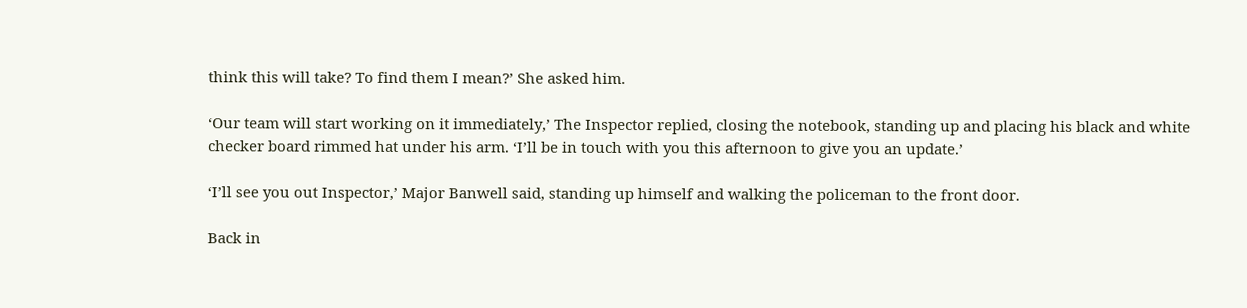think this will take? To find them I mean?’ She asked him.

‘Our team will start working on it immediately,’ The Inspector replied, closing the notebook, standing up and placing his black and white checker board rimmed hat under his arm. ‘I’ll be in touch with you this afternoon to give you an update.’

‘I’ll see you out Inspector,’ Major Banwell said, standing up himself and walking the policeman to the front door.

Back in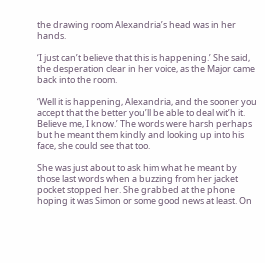the drawing room Alexandria’s head was in her hands.

‘I just can’t believe that this is happening.’ She said, the desperation clear in her voice, as the Major came back into the room.

‘Well it is happening, Alexandria, and the sooner you accept that the better you’ll be able to deal wit’h it. Believe me, I know.’ The words were harsh perhaps but he meant them kindly and looking up into his face, she could see that too.

She was just about to ask him what he meant by those last words when a buzzing from her jacket pocket stopped her. She grabbed at the phone hoping it was Simon or some good news at least. On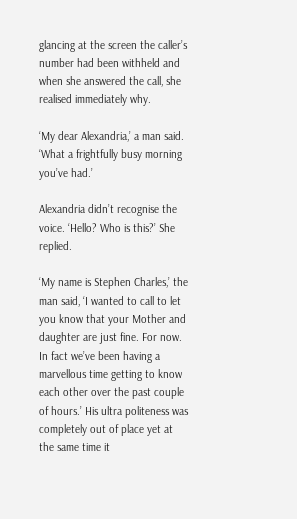glancing at the screen the caller’s number had been withheld and when she answered the call, she realised immediately why.

‘My dear Alexandria,’ a man said. ‘What a frightfully busy morning you’ve had.’

Alexandria didn’t recognise the voice. ‘Hello? Who is this?’ She replied.

‘My name is Stephen Charles,’ the man said, ‘I wanted to call to let you know that your Mother and daughter are just fine. For now. In fact we’ve been having a marvellous time getting to know each other over the past couple of hours.’ His ultra politeness was completely out of place yet at the same time it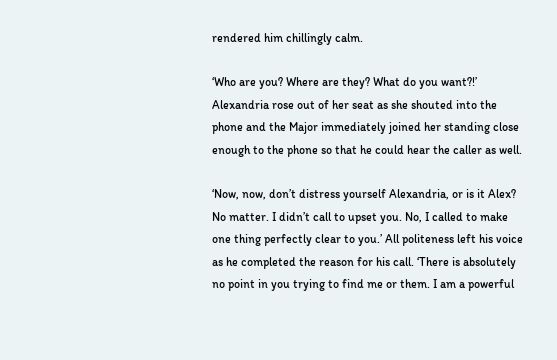rendered him chillingly calm.

‘Who are you? Where are they? What do you want?!’ Alexandria rose out of her seat as she shouted into the phone and the Major immediately joined her standing close enough to the phone so that he could hear the caller as well.

‘Now, now, don’t distress yourself Alexandria, or is it Alex? No matter. I didn’t call to upset you. No, I called to make one thing perfectly clear to you.’ All politeness left his voice as he completed the reason for his call. ‘There is absolutely no point in you trying to find me or them. I am a powerful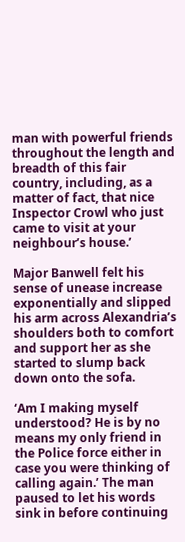man with powerful friends throughout the length and breadth of this fair country, including, as a matter of fact, that nice Inspector Crowl who just came to visit at your neighbour’s house.’

Major Banwell felt his sense of unease increase exponentially and slipped his arm across Alexandria’s shoulders both to comfort and support her as she started to slump back down onto the sofa.

‘Am I making myself understood? He is by no means my only friend in the Police force either in case you were thinking of calling again.’ The man paused to let his words sink in before continuing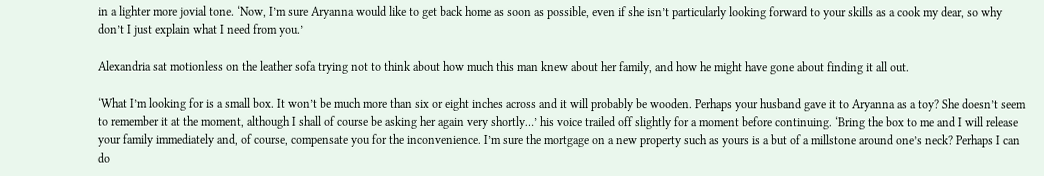in a lighter more jovial tone. ‘Now, I’m sure Aryanna would like to get back home as soon as possible, even if she isn’t particularly looking forward to your skills as a cook my dear, so why don’t I just explain what I need from you.’

Alexandria sat motionless on the leather sofa trying not to think about how much this man knew about her family, and how he might have gone about finding it all out.

‘What I’m looking for is a small box. It won’t be much more than six or eight inches across and it will probably be wooden. Perhaps your husband gave it to Aryanna as a toy? She doesn’t seem to remember it at the moment, although I shall of course be asking her again very shortly…’ his voice trailed off slightly for a moment before continuing. ‘Bring the box to me and I will release your family immediately and, of course, compensate you for the inconvenience. I’m sure the mortgage on a new property such as yours is a but of a millstone around one’s neck? Perhaps I can do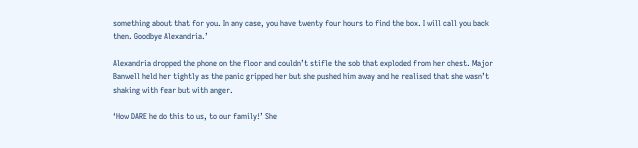something about that for you. In any case, you have twenty four hours to find the box. I will call you back then. Goodbye Alexandria.’

Alexandria dropped the phone on the floor and couldn’t stifle the sob that exploded from her chest. Major Banwell held her tightly as the panic gripped her but she pushed him away and he realised that she wasn’t shaking with fear but with anger.

‘How DARE he do this to us, to our family!’ She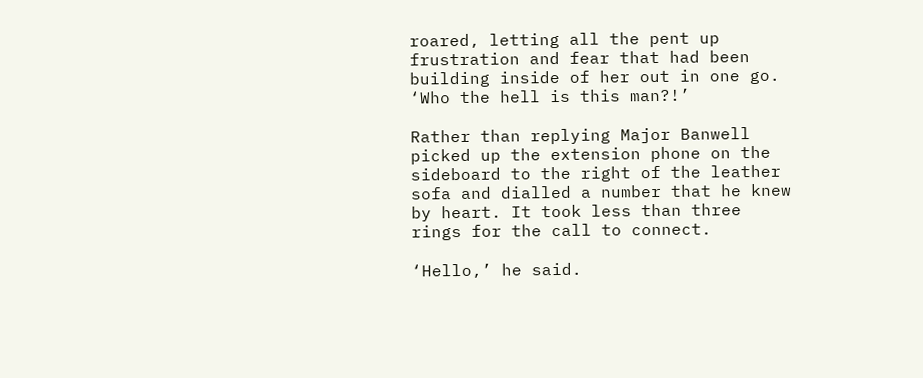roared, letting all the pent up frustration and fear that had been building inside of her out in one go. ‘Who the hell is this man?!’

Rather than replying Major Banwell picked up the extension phone on the sideboard to the right of the leather sofa and dialled a number that he knew by heart. It took less than three rings for the call to connect.

‘Hello,’ he said.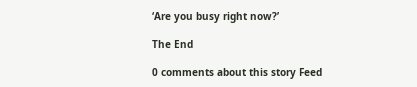‘Are you busy right now?’

The End

0 comments about this story Feed